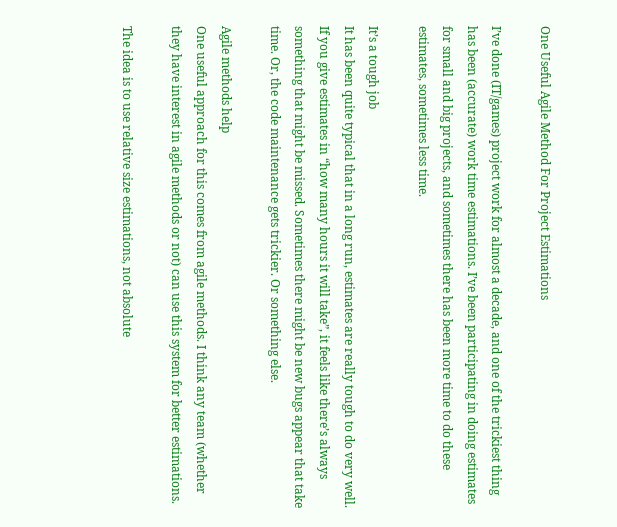One Useful Agile Method For Project Estimations

I’ve done (IT/games) project work for almost a decade, and one of the trickiest thing has been (accurate) work time estimations. I’ve been participating in doing estimates for small and big projects, and sometimes there has been more time to do these estimates, sometimes less time.

It’s a tough job
It has been quite typical that in a long run, estimates are really tough to do very well. If you give estimates in “how many hours it will take”, it feels like there’s always something that might be missed. Sometimes there might be new bugs appear that take time. Or, the code maintenance gets trickier. Or something else.

Agile methods help
One useful approach for this comes from agile methods. I think any team (whether they have interest in agile methods or not) can use this system for better estimations.

The idea is to use relative size estimations, not absolute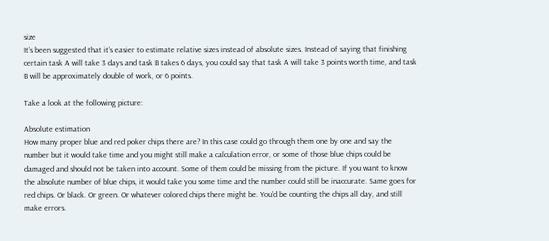size
It’s been suggested that it’s easier to estimate relative sizes instead of absolute sizes. Instead of saying that finishing certain task A will take 3 days and task B takes 6 days, you could say that task A will take 3 points worth time, and task B will be approximately double of work, or 6 points.

Take a look at the following picture:

Absolute estimation
How many proper blue and red poker chips there are? In this case could go through them one by one and say the number but it would take time and you might still make a calculation error, or some of those blue chips could be damaged and should not be taken into account. Some of them could be missing from the picture. If you want to know the absolute number of blue chips, it would take you some time and the number could still be inaccurate. Same goes for red chips. Or black. Or green. Or whatever colored chips there might be. You’d be counting the chips all day, and still make errors.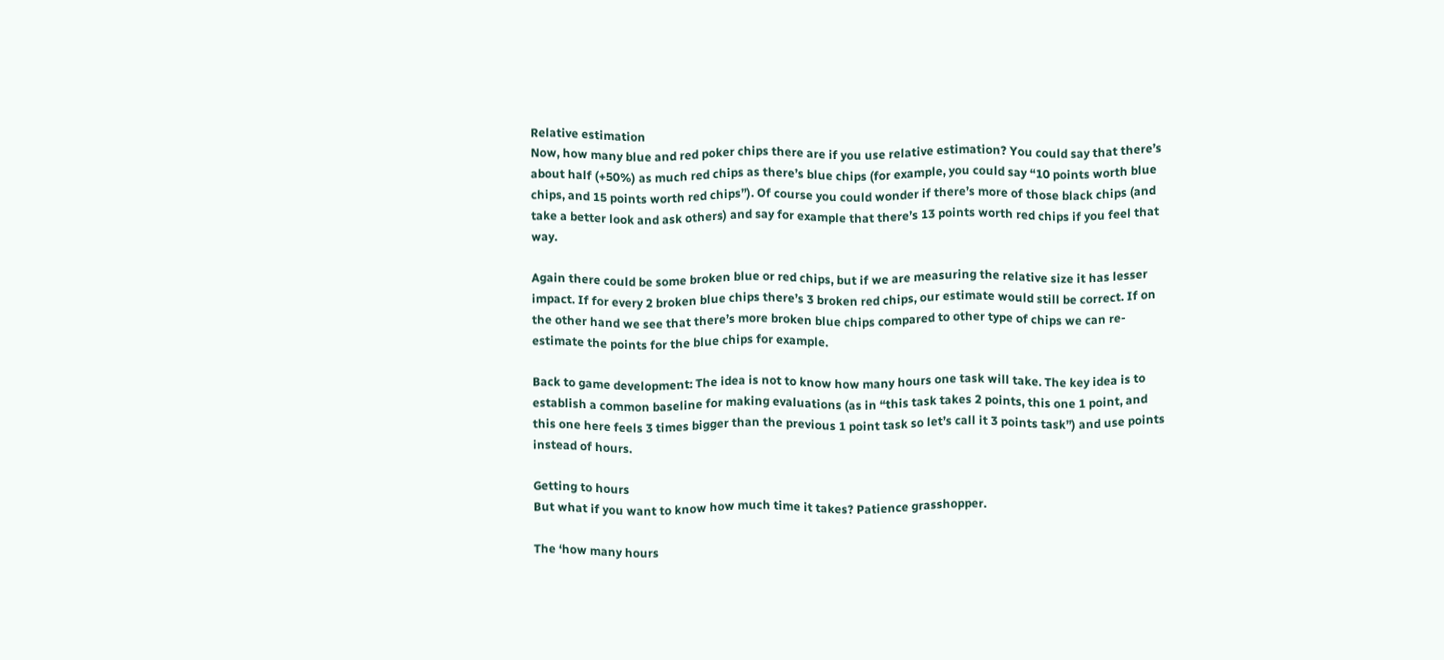Relative estimation
Now, how many blue and red poker chips there are if you use relative estimation? You could say that there’s about half (+50%) as much red chips as there’s blue chips (for example, you could say “10 points worth blue chips, and 15 points worth red chips”). Of course you could wonder if there’s more of those black chips (and take a better look and ask others) and say for example that there’s 13 points worth red chips if you feel that way.

Again there could be some broken blue or red chips, but if we are measuring the relative size it has lesser impact. If for every 2 broken blue chips there’s 3 broken red chips, our estimate would still be correct. If on the other hand we see that there’s more broken blue chips compared to other type of chips we can re-estimate the points for the blue chips for example.

Back to game development: The idea is not to know how many hours one task will take. The key idea is to establish a common baseline for making evaluations (as in “this task takes 2 points, this one 1 point, and this one here feels 3 times bigger than the previous 1 point task so let’s call it 3 points task”) and use points instead of hours.

Getting to hours
But what if you want to know how much time it takes? Patience grasshopper.

The ‘how many hours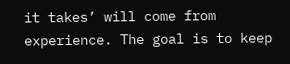it takes’ will come from experience. The goal is to keep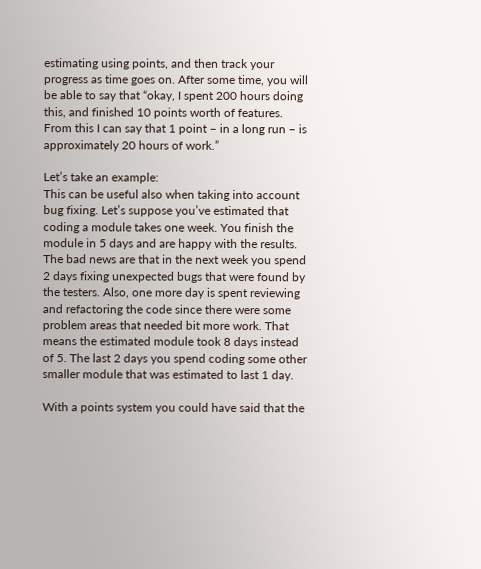estimating using points, and then track your progress as time goes on. After some time, you will be able to say that “okay, I spent 200 hours doing this, and finished 10 points worth of features. From this I can say that 1 point – in a long run – is approximately 20 hours of work.”

Let’s take an example:
This can be useful also when taking into account bug fixing. Let’s suppose you’ve estimated that coding a module takes one week. You finish the module in 5 days and are happy with the results. The bad news are that in the next week you spend 2 days fixing unexpected bugs that were found by the testers. Also, one more day is spent reviewing and refactoring the code since there were some problem areas that needed bit more work. That means the estimated module took 8 days instead of 5. The last 2 days you spend coding some other smaller module that was estimated to last 1 day.

With a points system you could have said that the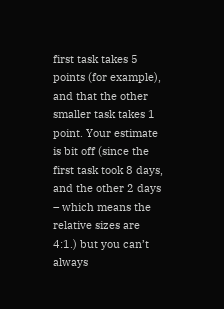first task takes 5 points (for example), and that the other smaller task takes 1 point. Your estimate is bit off (since the first task took 8 days, and the other 2 days – which means the relative sizes are 4:1.) but you can’t always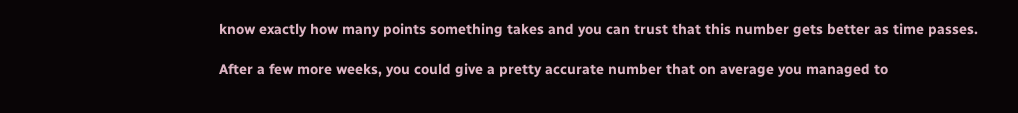know exactly how many points something takes and you can trust that this number gets better as time passes.

After a few more weeks, you could give a pretty accurate number that on average you managed to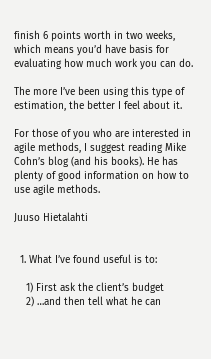finish 6 points worth in two weeks, which means you’d have basis for evaluating how much work you can do.

The more I’ve been using this type of estimation, the better I feel about it.

For those of you who are interested in agile methods, I suggest reading Mike Cohn’s blog (and his books). He has plenty of good information on how to use agile methods.

Juuso Hietalahti


  1. What I’ve found useful is to:

    1) First ask the client’s budget
    2) …and then tell what he can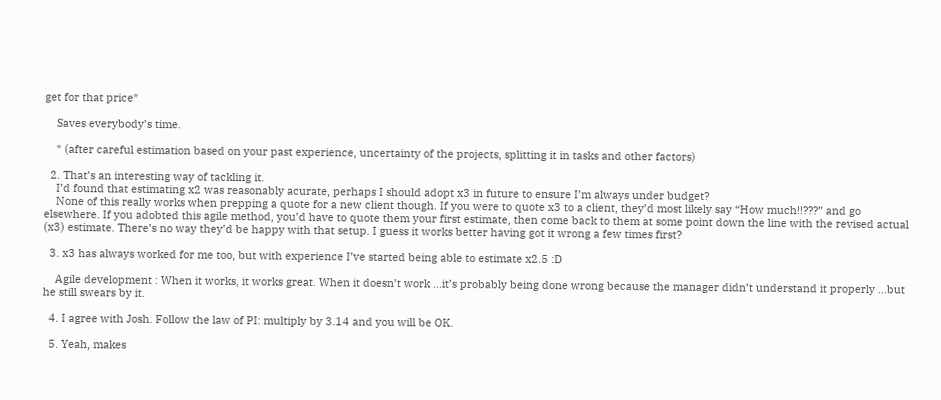get for that price*

    Saves everybody’s time.

    * (after careful estimation based on your past experience, uncertainty of the projects, splitting it in tasks and other factors)

  2. That’s an interesting way of tackling it.
    I’d found that estimating x2 was reasonably acurate, perhaps I should adopt x3 in future to ensure I’m always under budget?
    None of this really works when prepping a quote for a new client though. If you were to quote x3 to a client, they’d most likely say “How much!!???” and go elsewhere. If you adobted this agile method, you’d have to quote them your first estimate, then come back to them at some point down the line with the revised actual (x3) estimate. There’s no way they’d be happy with that setup. I guess it works better having got it wrong a few times first?

  3. x3 has always worked for me too, but with experience I’ve started being able to estimate x2.5 :D

    Agile development : When it works, it works great. When it doesn’t work …it’s probably being done wrong because the manager didn’t understand it properly …but he still swears by it.

  4. I agree with Josh. Follow the law of PI: multiply by 3.14 and you will be OK.

  5. Yeah, makes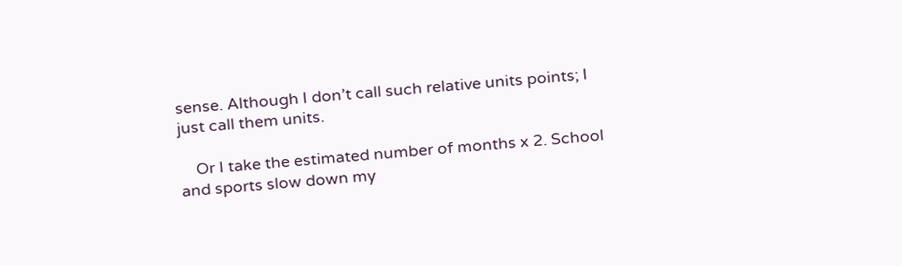sense. Although I don’t call such relative units points; I just call them units.

    Or I take the estimated number of months x 2. School and sports slow down my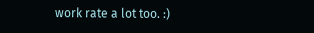work rate a lot too. :)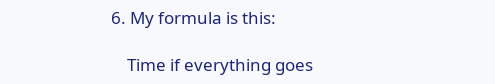6. My formula is this:

    Time if everything goes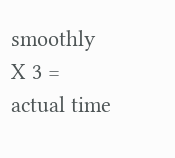smoothly X 3 = actual time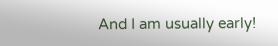And I am usually early!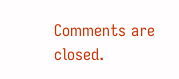Comments are closed.